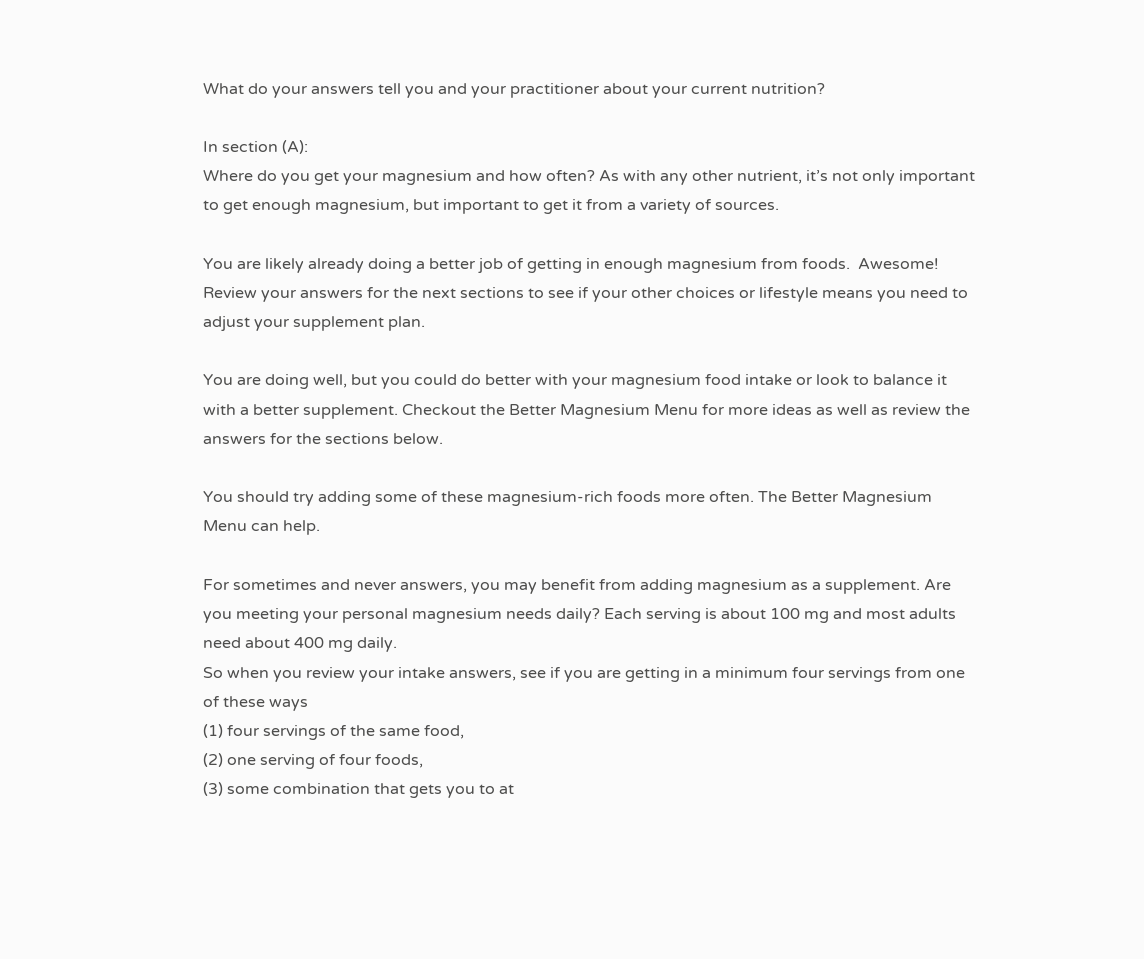What do your answers tell you and your practitioner about your current nutrition?

In section (A):
Where do you get your magnesium and how often? As with any other nutrient, it’s not only important to get enough magnesium, but important to get it from a variety of sources.

You are likely already doing a better job of getting in enough magnesium from foods.  Awesome! Review your answers for the next sections to see if your other choices or lifestyle means you need to adjust your supplement plan.

You are doing well, but you could do better with your magnesium food intake or look to balance it with a better supplement. Checkout the Better Magnesium Menu for more ideas as well as review the answers for the sections below.

You should try adding some of these magnesium-rich foods more often. The Better Magnesium Menu can help.

For sometimes and never answers, you may benefit from adding magnesium as a supplement. Are you meeting your personal magnesium needs daily? Each serving is about 100 mg and most adults need about 400 mg daily.
So when you review your intake answers, see if you are getting in a minimum four servings from one of these ways
(1) four servings of the same food,
(2) one serving of four foods,
(3) some combination that gets you to at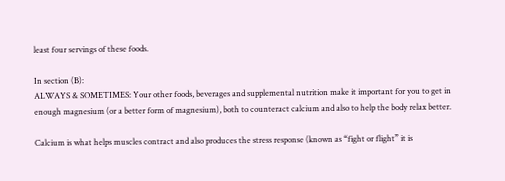least four servings of these foods.

In section (B):
ALWAYS & SOMETIMES: Your other foods, beverages and supplemental nutrition make it important for you to get in enough magnesium (or a better form of magnesium), both to counteract calcium and also to help the body relax better.

Calcium is what helps muscles contract and also produces the stress response (known as “fight or flight” it is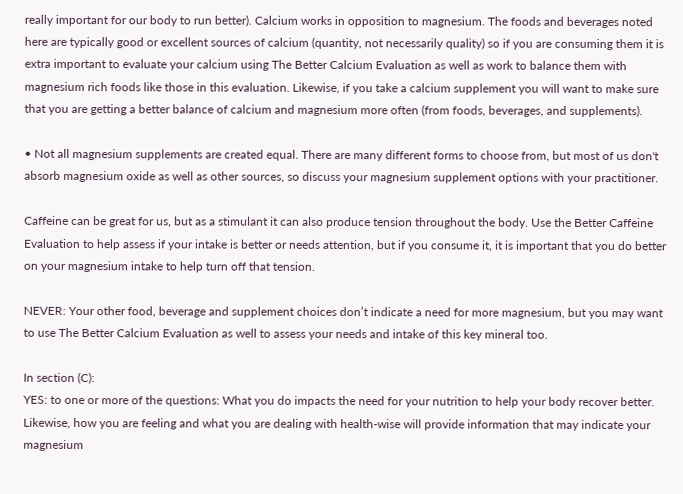really important for our body to run better). Calcium works in opposition to magnesium. The foods and beverages noted here are typically good or excellent sources of calcium (quantity, not necessarily quality) so if you are consuming them it is extra important to evaluate your calcium using The Better Calcium Evaluation as well as work to balance them with magnesium rich foods like those in this evaluation. Likewise, if you take a calcium supplement you will want to make sure that you are getting a better balance of calcium and magnesium more often (from foods, beverages, and supplements).

• Not all magnesium supplements are created equal. There are many different forms to choose from, but most of us don't absorb magnesium oxide as well as other sources, so discuss your magnesium supplement options with your practitioner.

Caffeine can be great for us, but as a stimulant it can also produce tension throughout the body. Use the Better Caffeine Evaluation to help assess if your intake is better or needs attention, but if you consume it, it is important that you do better on your magnesium intake to help turn off that tension.

NEVER: Your other food, beverage and supplement choices don’t indicate a need for more magnesium, but you may want to use The Better Calcium Evaluation as well to assess your needs and intake of this key mineral too.

In section (C):
YES: to one or more of the questions: What you do impacts the need for your nutrition to help your body recover better. Likewise, how you are feeling and what you are dealing with health-wise will provide information that may indicate your magnesium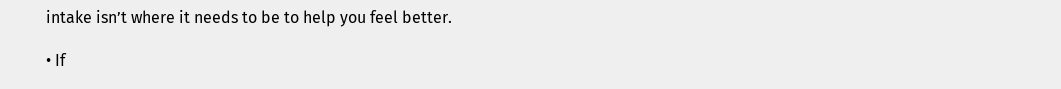intake isn’t where it needs to be to help you feel better.

• If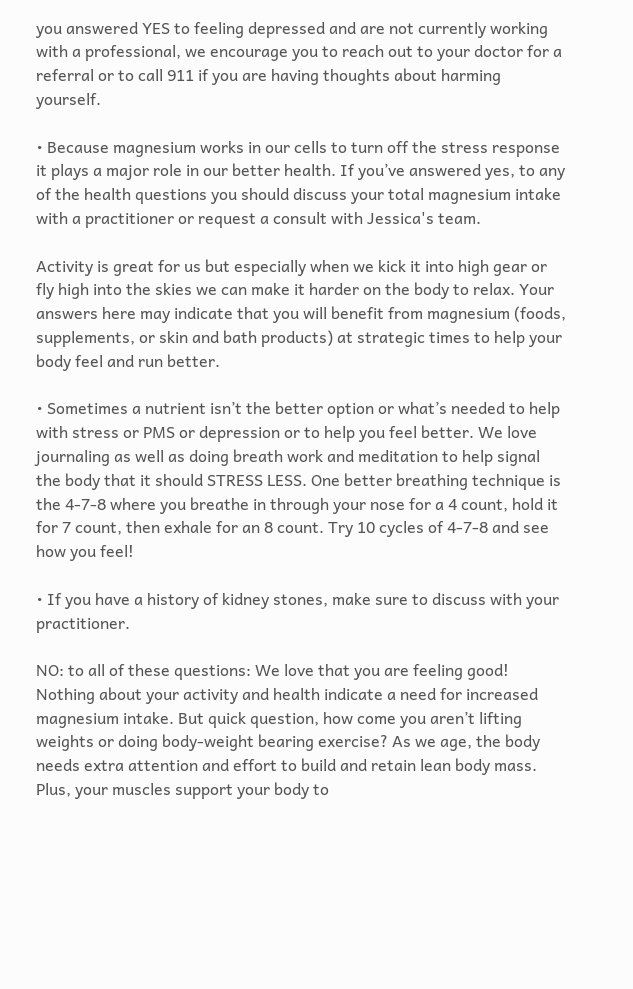you answered YES to feeling depressed and are not currently working with a professional, we encourage you to reach out to your doctor for a referral or to call 911 if you are having thoughts about harming yourself.

• Because magnesium works in our cells to turn off the stress response it plays a major role in our better health. If you’ve answered yes, to any of the health questions you should discuss your total magnesium intake with a practitioner or request a consult with Jessica's team.

Activity is great for us but especially when we kick it into high gear or fly high into the skies we can make it harder on the body to relax. Your answers here may indicate that you will benefit from magnesium (foods, supplements, or skin and bath products) at strategic times to help your body feel and run better.

• Sometimes a nutrient isn’t the better option or what’s needed to help with stress or PMS or depression or to help you feel better. We love journaling as well as doing breath work and meditation to help signal the body that it should STRESS LESS. One better breathing technique is the 4-7-8 where you breathe in through your nose for a 4 count, hold it for 7 count, then exhale for an 8 count. Try 10 cycles of 4-7-8 and see how you feel!

• If you have a history of kidney stones, make sure to discuss with your practitioner.

NO: to all of these questions: We love that you are feeling good! Nothing about your activity and health indicate a need for increased magnesium intake. But quick question, how come you aren’t lifting weights or doing body-weight bearing exercise? As we age, the body needs extra attention and effort to build and retain lean body mass. Plus, your muscles support your body to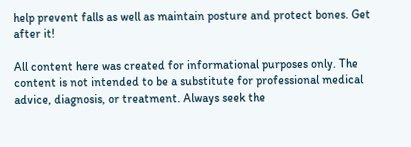help prevent falls as well as maintain posture and protect bones. Get after it!

All content here was created for informational purposes only. The content is not intended to be a substitute for professional medical advice, diagnosis, or treatment. Always seek the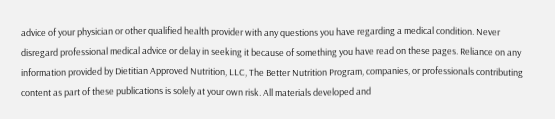advice of your physician or other qualified health provider with any questions you have regarding a medical condition. Never disregard professional medical advice or delay in seeking it because of something you have read on these pages. Reliance on any information provided by Dietitian Approved Nutrition, LLC, The Better Nutrition Program, companies, or professionals contributing content as part of these publications is solely at your own risk. All materials developed and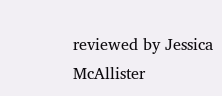reviewed by Jessica McAllister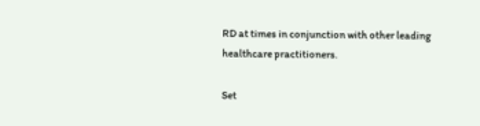RD at times in conjunction with other leading healthcare practitioners.

Set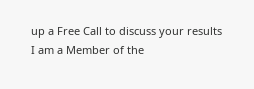up a Free Call to discuss your results
I am a Member of the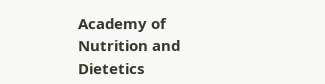Academy of Nutrition and Dietetics